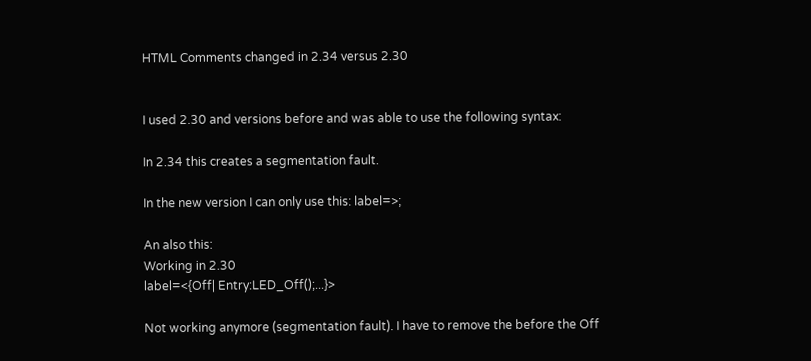HTML Comments changed in 2.34 versus 2.30


I used 2.30 and versions before and was able to use the following syntax:

In 2.34 this creates a segmentation fault.

In the new version I can only use this: label=>;

An also this:
Working in 2.30
label=<{Off| Entry:LED_Off();...}>

Not working anymore (segmentation fault). I have to remove the before the Off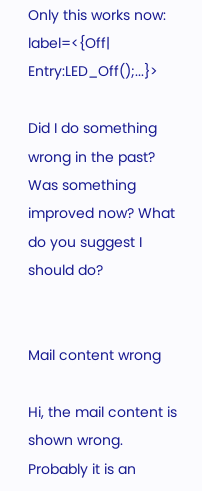Only this works now:
label=<{Off| Entry:LED_Off();...}>

Did I do something wrong in the past? Was something improved now? What do you suggest I should do?


Mail content wrong

Hi, the mail content is shown wrong. Probably it is an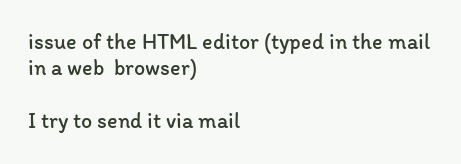issue of the HTML editor (typed in the mail in a web  browser)

I try to send it via mail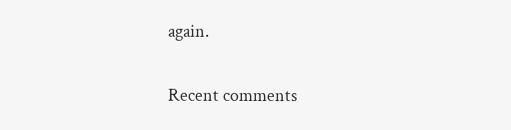again.


Recent comments